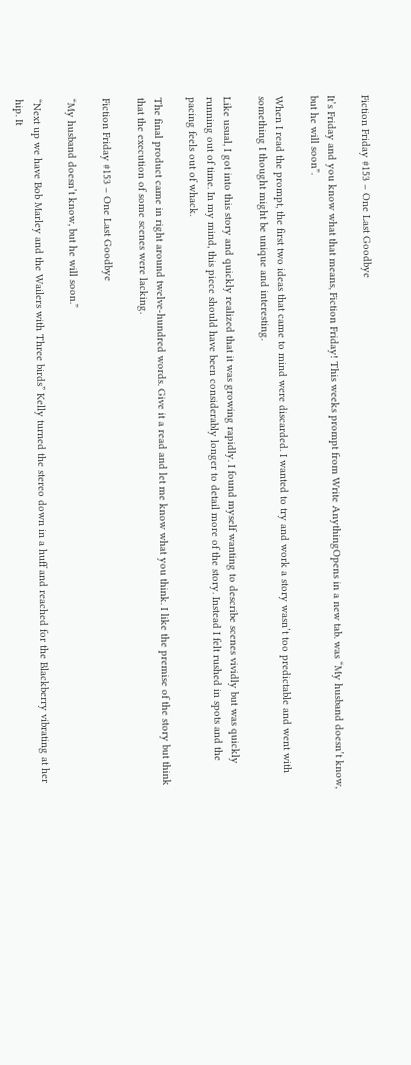Fiction Friday #153 – One Last Goodbye

It’s Friday and you know what that means, Fiction Friday! This weeks prompt from Write AnythingOpens in a new tab. was “My husband doesn’t know, but he will soon”.

When I read the prompt, the first two ideas that came to mind were discarded. I wanted to try and work a story wasn’t too predictable and went with something I thought might be unique and interesting.

Like usual, I got into this story and quickly realized that it was growing rapidly. I found myself wanting to describe scenes vividly but was quickly running out of time. In my mind, this piece should have been considerably longer to detail more of the story. Instead I felt rushed in spots and the pacing feels out of whack.

The final product came in right around twelve-hundred words. Give it a read and let me know what you think. I like the premise of the story but think that the execution of some scenes were lacking.

Fiction Friday #153 – One Last Goodbye

“My husband doesn’t know, but he will soon.”

“Next up we have Bob Marley and the Wailers with Three birds” Kelly turned the stereo down in a huff and reached for the Blackberry vibrating at her hip. It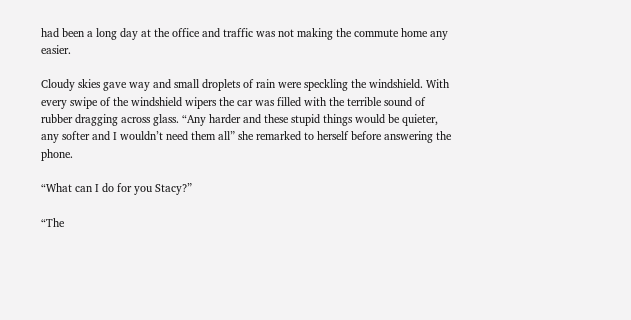had been a long day at the office and traffic was not making the commute home any easier.

Cloudy skies gave way and small droplets of rain were speckling the windshield. With every swipe of the windshield wipers the car was filled with the terrible sound of rubber dragging across glass. “Any harder and these stupid things would be quieter, any softer and I wouldn’t need them all” she remarked to herself before answering the phone.

“What can I do for you Stacy?”

“The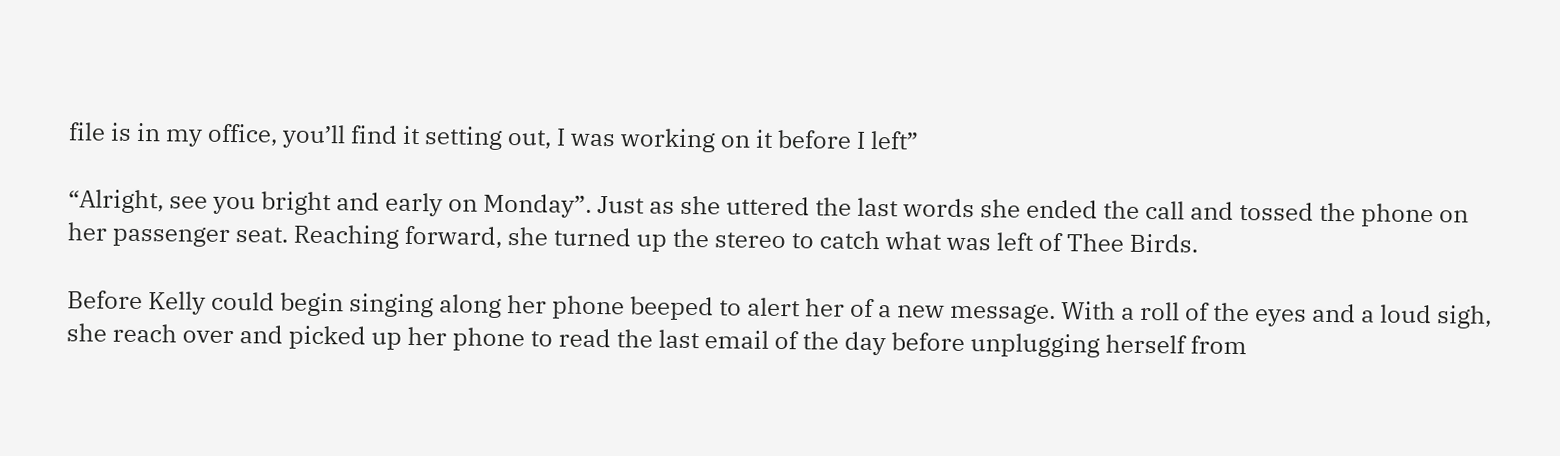file is in my office, you’ll find it setting out, I was working on it before I left”

“Alright, see you bright and early on Monday”. Just as she uttered the last words she ended the call and tossed the phone on her passenger seat. Reaching forward, she turned up the stereo to catch what was left of Thee Birds.

Before Kelly could begin singing along her phone beeped to alert her of a new message. With a roll of the eyes and a loud sigh, she reach over and picked up her phone to read the last email of the day before unplugging herself from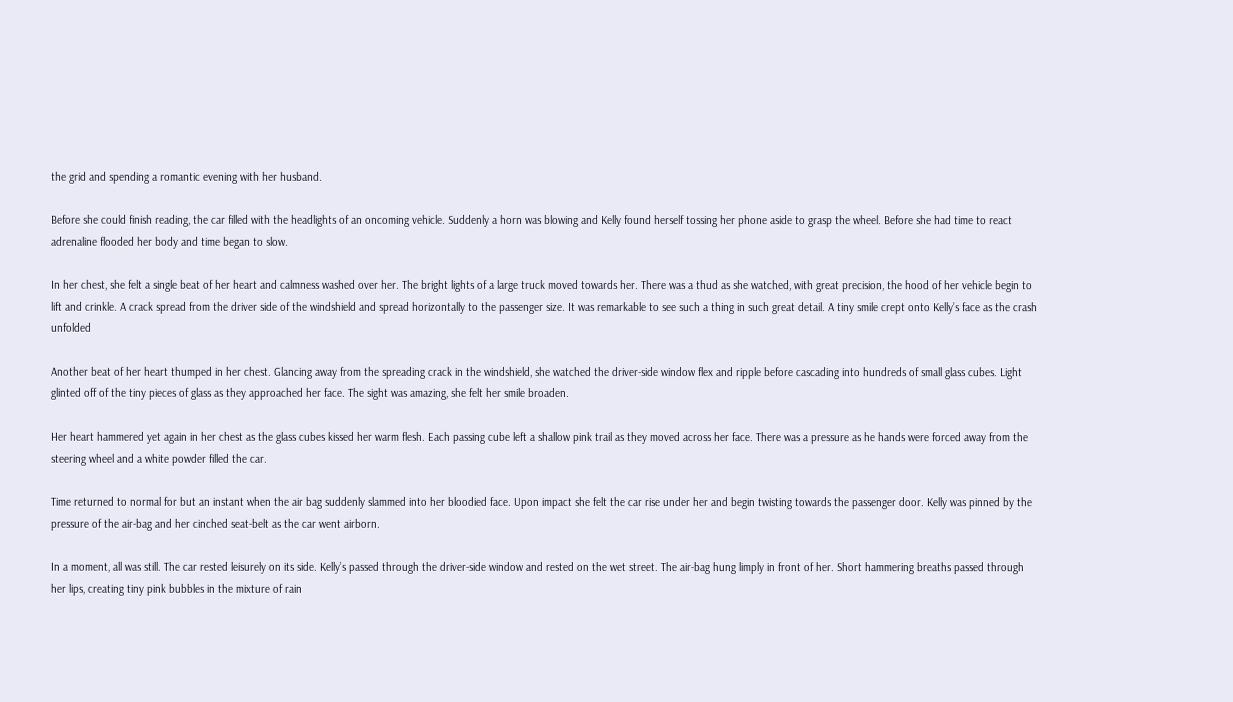the grid and spending a romantic evening with her husband.

Before she could finish reading, the car filled with the headlights of an oncoming vehicle. Suddenly a horn was blowing and Kelly found herself tossing her phone aside to grasp the wheel. Before she had time to react adrenaline flooded her body and time began to slow.

In her chest, she felt a single beat of her heart and calmness washed over her. The bright lights of a large truck moved towards her. There was a thud as she watched, with great precision, the hood of her vehicle begin to lift and crinkle. A crack spread from the driver side of the windshield and spread horizontally to the passenger size. It was remarkable to see such a thing in such great detail. A tiny smile crept onto Kelly’s face as the crash unfolded

Another beat of her heart thumped in her chest. Glancing away from the spreading crack in the windshield, she watched the driver-side window flex and ripple before cascading into hundreds of small glass cubes. Light glinted off of the tiny pieces of glass as they approached her face. The sight was amazing, she felt her smile broaden.

Her heart hammered yet again in her chest as the glass cubes kissed her warm flesh. Each passing cube left a shallow pink trail as they moved across her face. There was a pressure as he hands were forced away from the steering wheel and a white powder filled the car.

Time returned to normal for but an instant when the air bag suddenly slammed into her bloodied face. Upon impact she felt the car rise under her and begin twisting towards the passenger door. Kelly was pinned by the pressure of the air-bag and her cinched seat-belt as the car went airborn.

In a moment, all was still. The car rested leisurely on its side. Kelly’s passed through the driver-side window and rested on the wet street. The air-bag hung limply in front of her. Short hammering breaths passed through her lips, creating tiny pink bubbles in the mixture of rain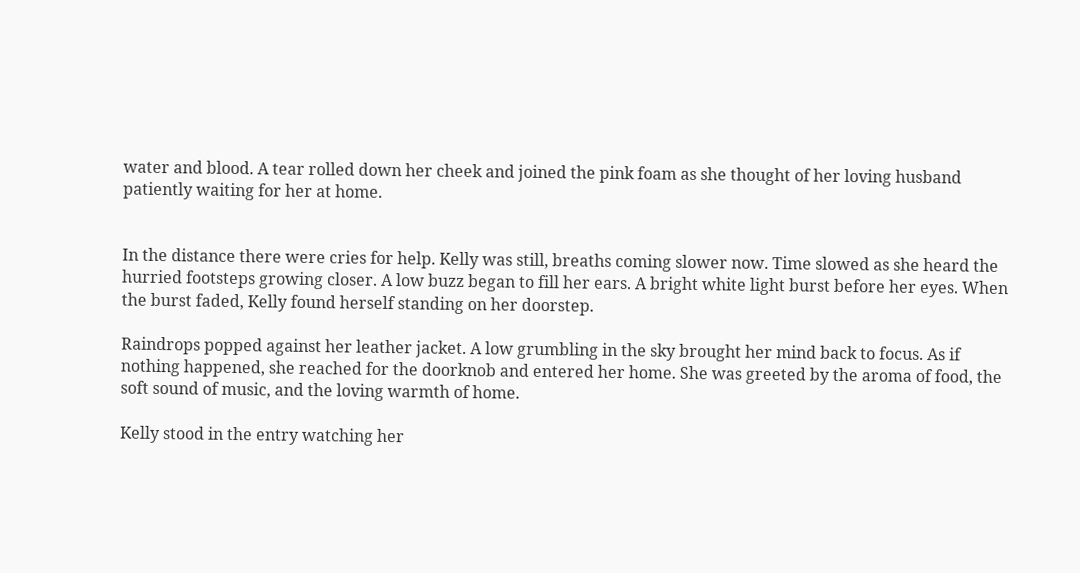water and blood. A tear rolled down her cheek and joined the pink foam as she thought of her loving husband patiently waiting for her at home.


In the distance there were cries for help. Kelly was still, breaths coming slower now. Time slowed as she heard the hurried footsteps growing closer. A low buzz began to fill her ears. A bright white light burst before her eyes. When the burst faded, Kelly found herself standing on her doorstep.

Raindrops popped against her leather jacket. A low grumbling in the sky brought her mind back to focus. As if nothing happened, she reached for the doorknob and entered her home. She was greeted by the aroma of food, the soft sound of music, and the loving warmth of home.

Kelly stood in the entry watching her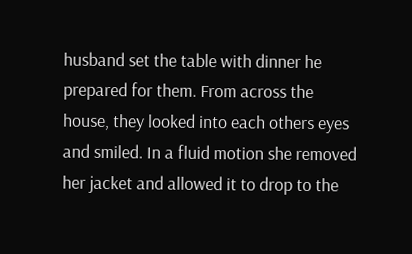husband set the table with dinner he prepared for them. From across the house, they looked into each others eyes and smiled. In a fluid motion she removed her jacket and allowed it to drop to the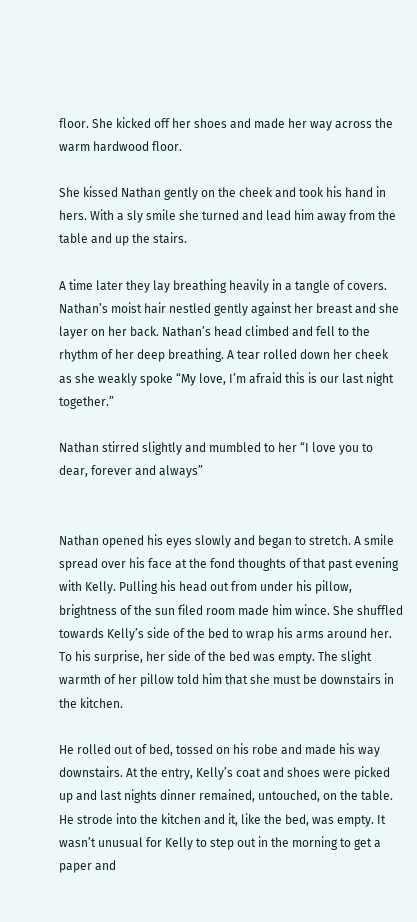floor. She kicked off her shoes and made her way across the warm hardwood floor.

She kissed Nathan gently on the cheek and took his hand in hers. With a sly smile she turned and lead him away from the table and up the stairs.

A time later they lay breathing heavily in a tangle of covers. Nathan’s moist hair nestled gently against her breast and she layer on her back. Nathan’s head climbed and fell to the rhythm of her deep breathing. A tear rolled down her cheek as she weakly spoke “My love, I’m afraid this is our last night together.”

Nathan stirred slightly and mumbled to her “I love you to dear, forever and always”


Nathan opened his eyes slowly and began to stretch. A smile spread over his face at the fond thoughts of that past evening with Kelly. Pulling his head out from under his pillow, brightness of the sun filed room made him wince. She shuffled towards Kelly’s side of the bed to wrap his arms around her. To his surprise, her side of the bed was empty. The slight warmth of her pillow told him that she must be downstairs in the kitchen.

He rolled out of bed, tossed on his robe and made his way downstairs. At the entry, Kelly’s coat and shoes were picked up and last nights dinner remained, untouched, on the table. He strode into the kitchen and it, like the bed, was empty. It wasn’t unusual for Kelly to step out in the morning to get a paper and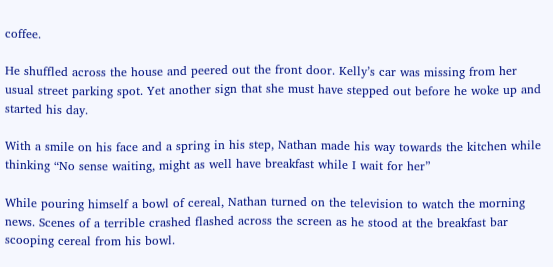coffee.

He shuffled across the house and peered out the front door. Kelly’s car was missing from her usual street parking spot. Yet another sign that she must have stepped out before he woke up and started his day.

With a smile on his face and a spring in his step, Nathan made his way towards the kitchen while thinking “No sense waiting, might as well have breakfast while I wait for her”

While pouring himself a bowl of cereal, Nathan turned on the television to watch the morning news. Scenes of a terrible crashed flashed across the screen as he stood at the breakfast bar scooping cereal from his bowl.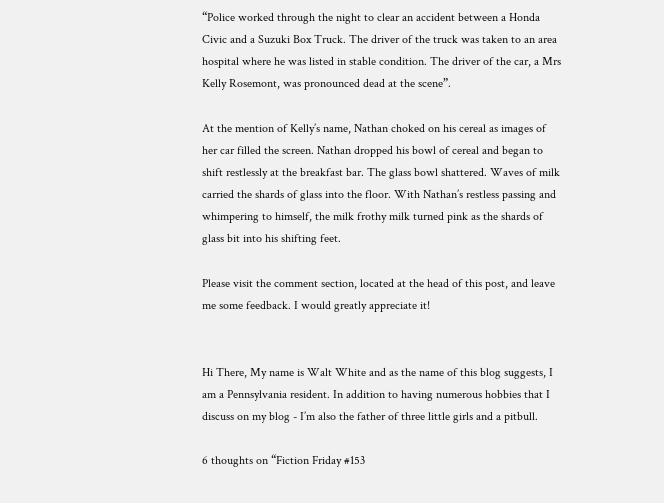“Police worked through the night to clear an accident between a Honda Civic and a Suzuki Box Truck. The driver of the truck was taken to an area hospital where he was listed in stable condition. The driver of the car, a Mrs Kelly Rosemont, was pronounced dead at the scene”.

At the mention of Kelly’s name, Nathan choked on his cereal as images of her car filled the screen. Nathan dropped his bowl of cereal and began to shift restlessly at the breakfast bar. The glass bowl shattered. Waves of milk carried the shards of glass into the floor. With Nathan’s restless passing and whimpering to himself, the milk frothy milk turned pink as the shards of glass bit into his shifting feet.

Please visit the comment section, located at the head of this post, and leave me some feedback. I would greatly appreciate it!


Hi There, My name is Walt White and as the name of this blog suggests, I am a Pennsylvania resident. In addition to having numerous hobbies that I discuss on my blog - I’m also the father of three little girls and a pitbull.

6 thoughts on “Fiction Friday #153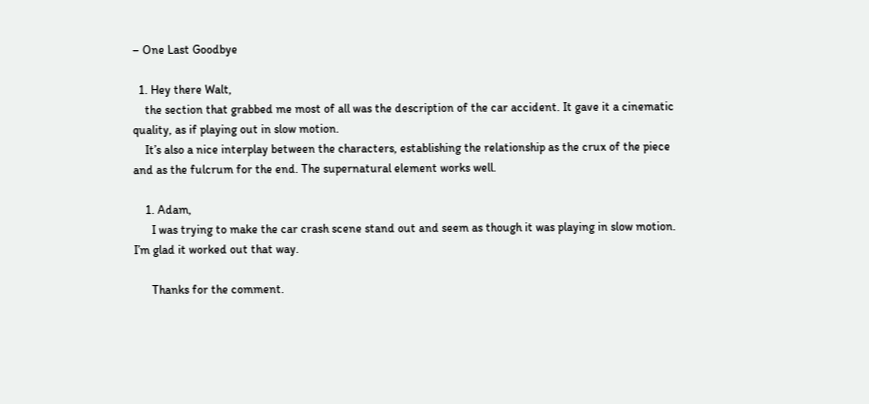– One Last Goodbye

  1. Hey there Walt,
    the section that grabbed me most of all was the description of the car accident. It gave it a cinematic quality, as if playing out in slow motion.
    It’s also a nice interplay between the characters, establishing the relationship as the crux of the piece and as the fulcrum for the end. The supernatural element works well.

    1. Adam,
      I was trying to make the car crash scene stand out and seem as though it was playing in slow motion. I’m glad it worked out that way.

      Thanks for the comment.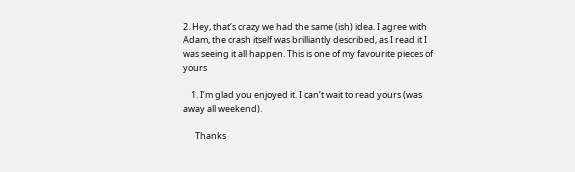2. Hey, that’s crazy we had the same (ish) idea. I agree with Adam, the crash itself was brilliantly described, as I read it I was seeing it all happen. This is one of my favourite pieces of yours

    1. I’m glad you enjoyed it. I can’t wait to read yours (was away all weekend).

      Thanks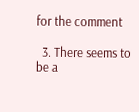for the comment

  3. There seems to be a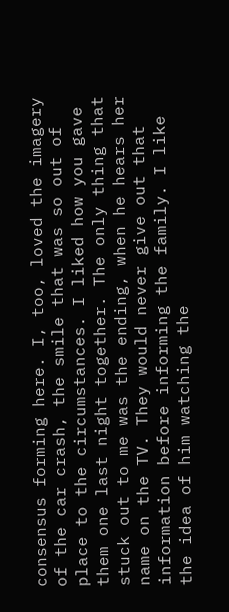consensus forming here. I, too, loved the imagery of the car crash, the smile that was so out of place to the circumstances. I liked how you gave them one last night together. The only thing that stuck out to me was the ending, when he hears her name on the TV. They would never give out that information before informing the family. I like the idea of him watching the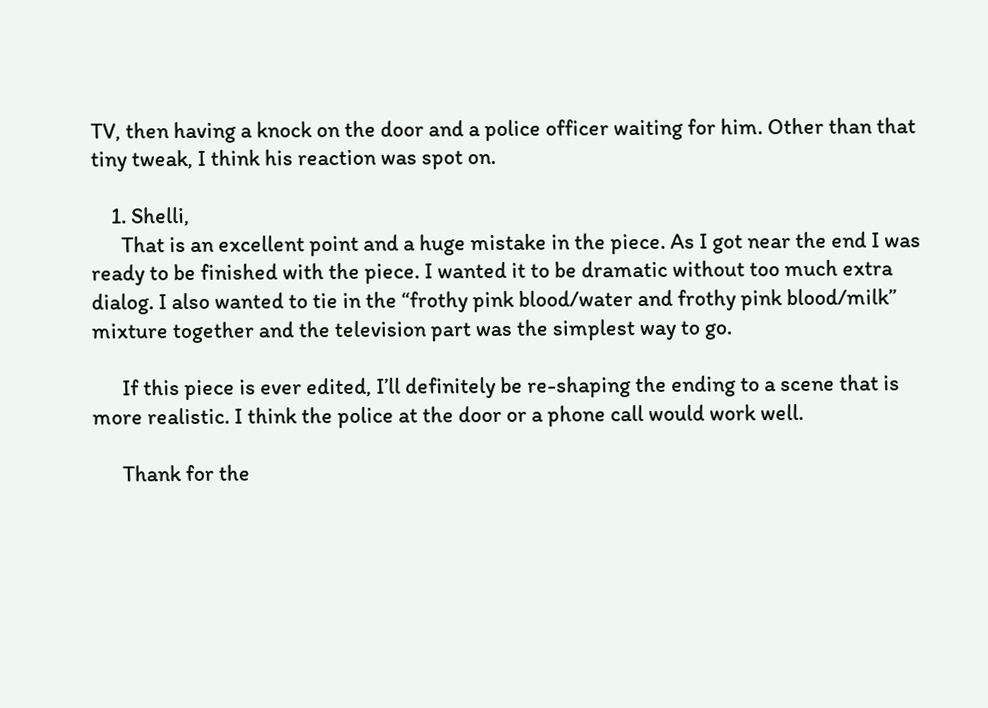TV, then having a knock on the door and a police officer waiting for him. Other than that tiny tweak, I think his reaction was spot on.

    1. Shelli,
      That is an excellent point and a huge mistake in the piece. As I got near the end I was ready to be finished with the piece. I wanted it to be dramatic without too much extra dialog. I also wanted to tie in the “frothy pink blood/water and frothy pink blood/milk” mixture together and the television part was the simplest way to go.

      If this piece is ever edited, I’ll definitely be re-shaping the ending to a scene that is more realistic. I think the police at the door or a phone call would work well.

      Thank for the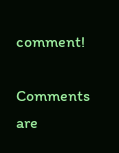comment!

Comments are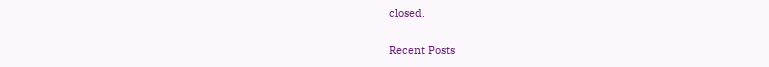closed.

Recent Posts